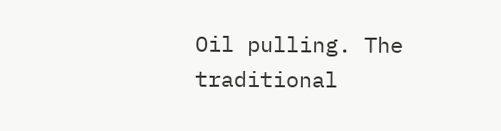Oil pulling. The traditional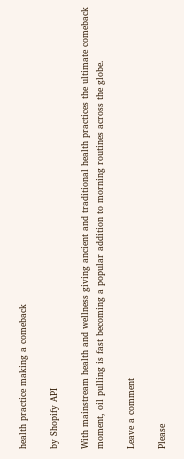health practice making a comeback

by Shopify API

With mainstream health and wellness giving ancient and traditional health practices the ultimate comeback moment, oil pulling is fast becoming a popular addition to morning routines across the globe.

Leave a comment

Please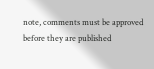note, comments must be approved before they are published